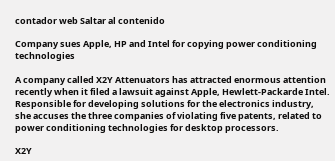contador web Saltar al contenido

Company sues Apple, HP and Intel for copying power conditioning technologies

A company called X2Y Attenuators has attracted enormous attention recently when it filed a lawsuit against Apple, Hewlett-Packarde Intel. Responsible for developing solutions for the electronics industry, she accuses the three companies of violating five patents, related to power conditioning technologies for desktop processors.

X2Y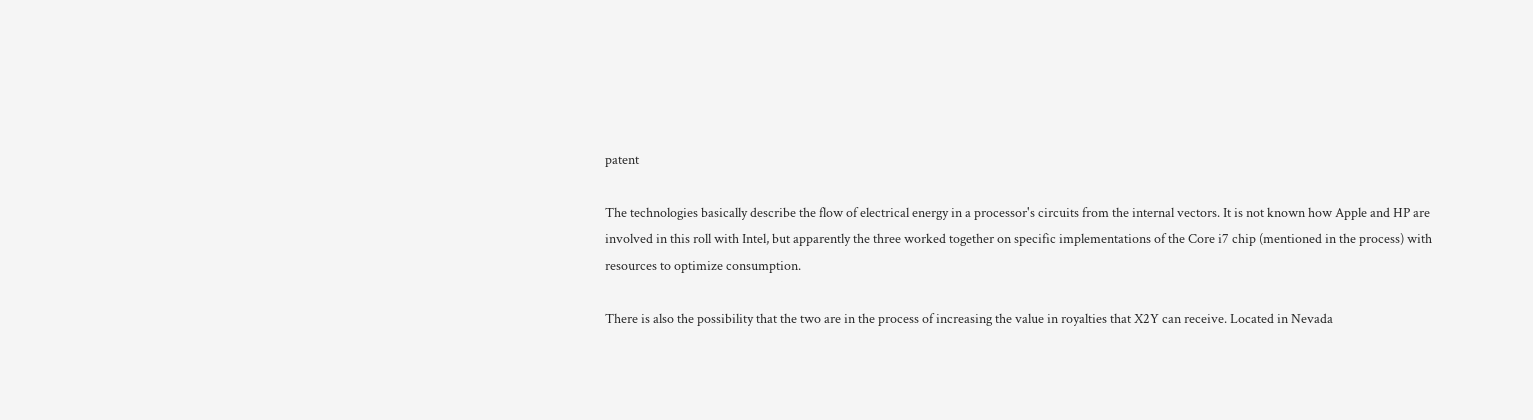patent

The technologies basically describe the flow of electrical energy in a processor's circuits from the internal vectors. It is not known how Apple and HP are involved in this roll with Intel, but apparently the three worked together on specific implementations of the Core i7 chip (mentioned in the process) with resources to optimize consumption.

There is also the possibility that the two are in the process of increasing the value in royalties that X2Y can receive. Located in Nevada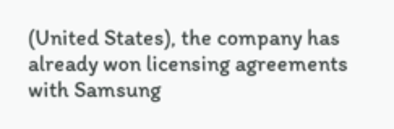(United States), the company has already won licensing agreements with Samsung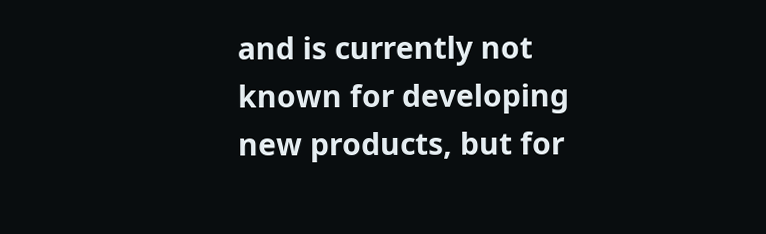and is currently not known for developing new products, but for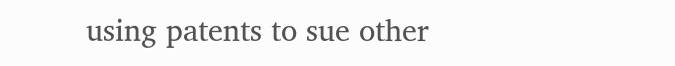using patents to sue other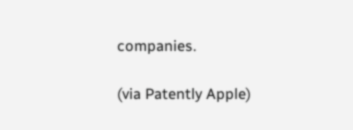companies.

(via Patently Apple)